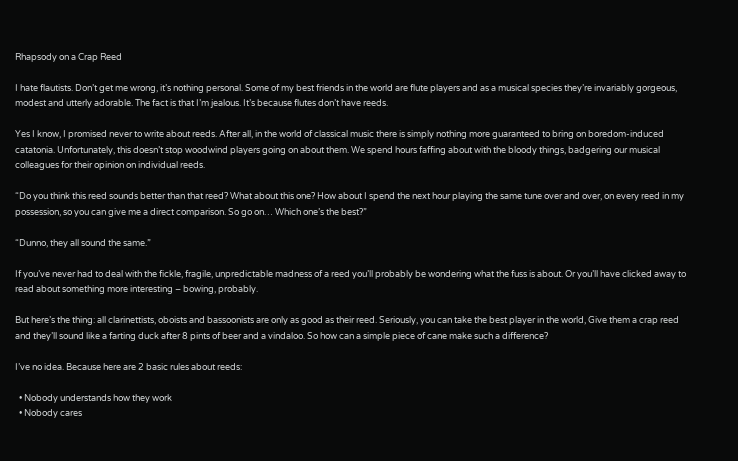Rhapsody on a Crap Reed

I hate flautists. Don’t get me wrong, it’s nothing personal. Some of my best friends in the world are flute players and as a musical species they’re invariably gorgeous, modest and utterly adorable. The fact is that I’m jealous. It’s because flutes don’t have reeds.

Yes I know, I promised never to write about reeds. After all, in the world of classical music there is simply nothing more guaranteed to bring on boredom-induced catatonia. Unfortunately, this doesn’t stop woodwind players going on about them. We spend hours faffing about with the bloody things, badgering our musical colleagues for their opinion on individual reeds.

“Do you think this reed sounds better than that reed? What about this one? How about I spend the next hour playing the same tune over and over, on every reed in my possession, so you can give me a direct comparison. So go on… Which one’s the best?”

“Dunno, they all sound the same.”

If you’ve never had to deal with the fickle, fragile, unpredictable madness of a reed you’ll probably be wondering what the fuss is about. Or you’ll have clicked away to read about something more interesting – bowing, probably.

But here’s the thing: all clarinettists, oboists and bassoonists are only as good as their reed. Seriously, you can take the best player in the world, Give them a crap reed and they’ll sound like a farting duck after 8 pints of beer and a vindaloo. So how can a simple piece of cane make such a difference?

I’ve no idea. Because here are 2 basic rules about reeds:

  • Nobody understands how they work
  • Nobody cares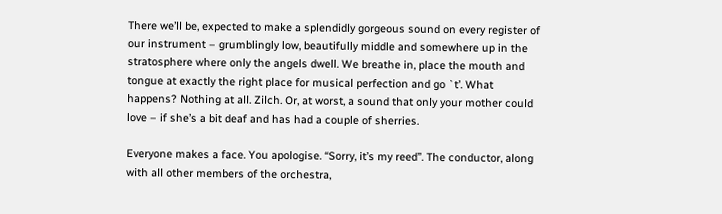There we’ll be, expected to make a splendidly gorgeous sound on every register of our instrument – grumblingly low, beautifully middle and somewhere up in the stratosphere where only the angels dwell. We breathe in, place the mouth and tongue at exactly the right place for musical perfection and go `t’. What happens? Nothing at all. Zilch. Or, at worst, a sound that only your mother could love – if she’s a bit deaf and has had a couple of sherries.

Everyone makes a face. You apologise. “Sorry, it’s my reed”. The conductor, along with all other members of the orchestra,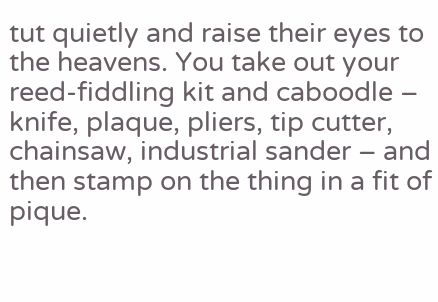tut quietly and raise their eyes to the heavens. You take out your reed-fiddling kit and caboodle – knife, plaque, pliers, tip cutter, chainsaw, industrial sander – and then stamp on the thing in a fit of pique.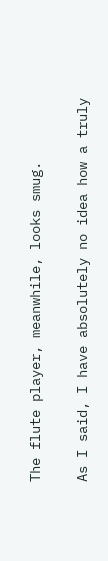The flute player, meanwhile, looks smug.

As I said, I have absolutely no idea how a truly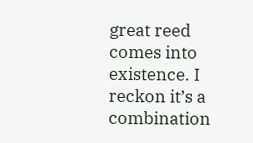great reed comes into existence. I reckon it’s a combination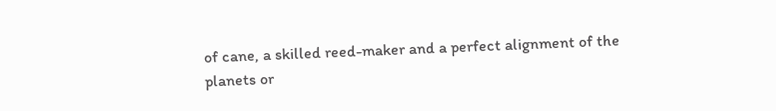of cane, a skilled reed-maker and a perfect alignment of the planets or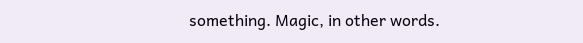something. Magic, in other words.